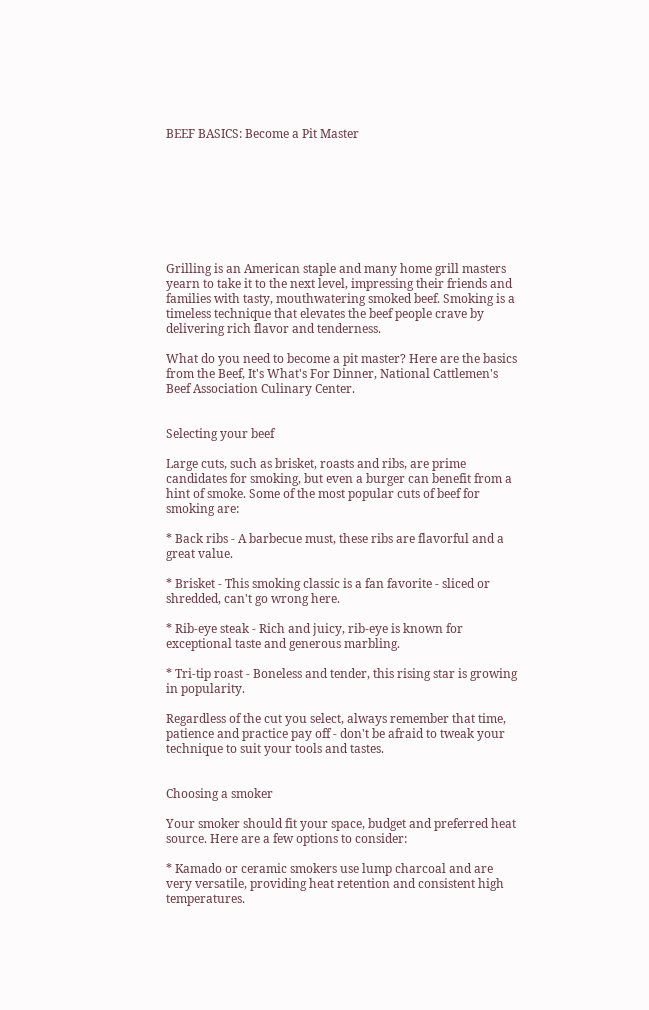BEEF BASICS: Become a Pit Master








Grilling is an American staple and many home grill masters yearn to take it to the next level, impressing their friends and families with tasty, mouthwatering smoked beef. Smoking is a timeless technique that elevates the beef people crave by delivering rich flavor and tenderness.

What do you need to become a pit master? Here are the basics from the Beef, It's What's For Dinner, National Cattlemen's Beef Association Culinary Center.


Selecting your beef

Large cuts, such as brisket, roasts and ribs, are prime candidates for smoking, but even a burger can benefit from a hint of smoke. Some of the most popular cuts of beef for smoking are:

* Back ribs - A barbecue must, these ribs are flavorful and a great value.

* Brisket - This smoking classic is a fan favorite - sliced or shredded, can't go wrong here.

* Rib-eye steak - Rich and juicy, rib-eye is known for exceptional taste and generous marbling.

* Tri-tip roast - Boneless and tender, this rising star is growing in popularity.

Regardless of the cut you select, always remember that time, patience and practice pay off - don't be afraid to tweak your technique to suit your tools and tastes.


Choosing a smoker

Your smoker should fit your space, budget and preferred heat source. Here are a few options to consider:

* Kamado or ceramic smokers use lump charcoal and are very versatile, providing heat retention and consistent high temperatures.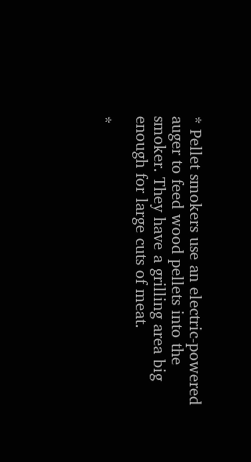* Pellet smokers use an electric-powered auger to feed wood pellets into the smoker. They have a grilling area big enough for large cuts of meat.

*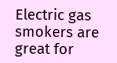Electric gas smokers are great for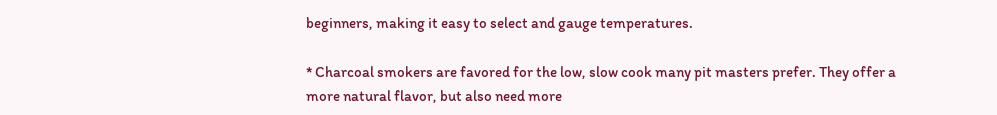beginners, making it easy to select and gauge temperatures.

* Charcoal smokers are favored for the low, slow cook many pit masters prefer. They offer a more natural flavor, but also need more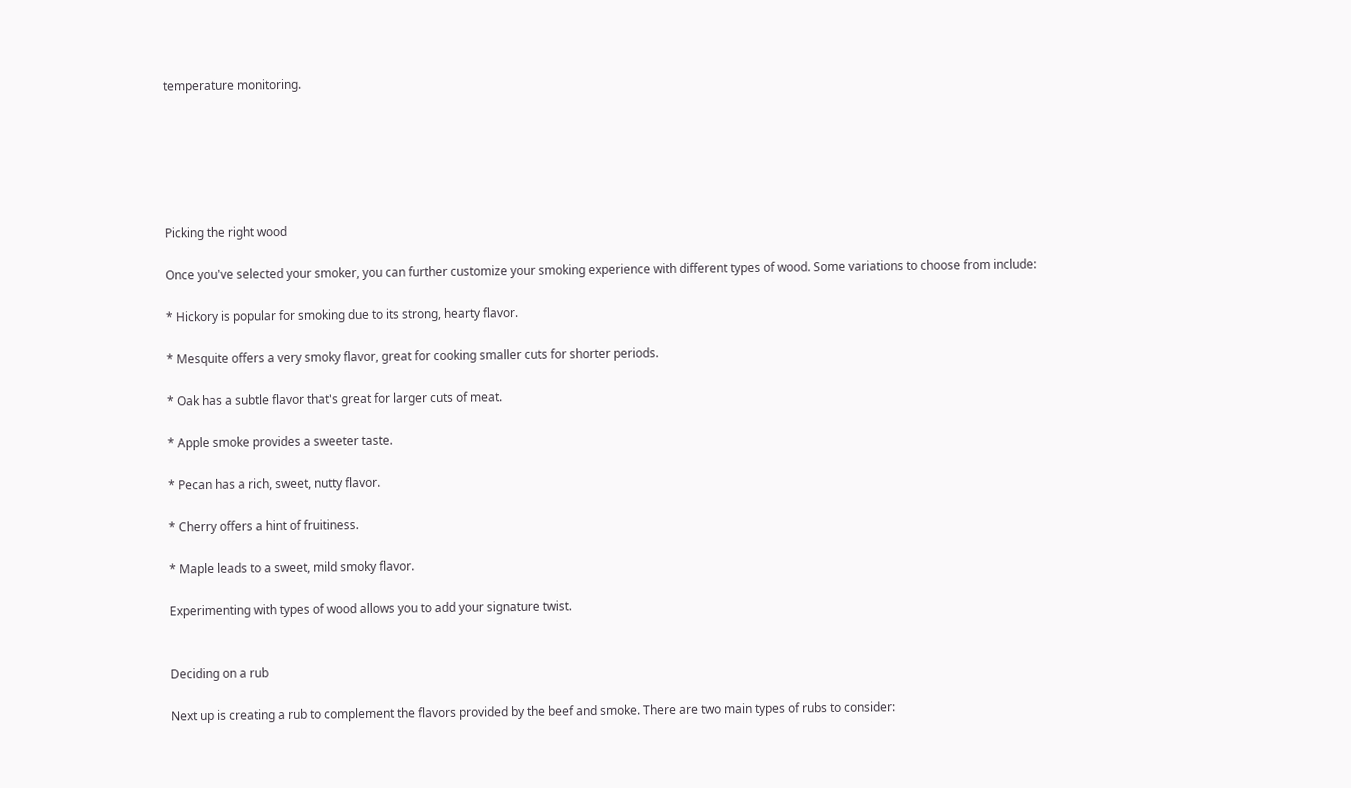temperature monitoring.






Picking the right wood

Once you've selected your smoker, you can further customize your smoking experience with different types of wood. Some variations to choose from include:

* Hickory is popular for smoking due to its strong, hearty flavor.

* Mesquite offers a very smoky flavor, great for cooking smaller cuts for shorter periods.

* Oak has a subtle flavor that's great for larger cuts of meat.

* Apple smoke provides a sweeter taste.

* Pecan has a rich, sweet, nutty flavor.

* Cherry offers a hint of fruitiness.

* Maple leads to a sweet, mild smoky flavor.

Experimenting with types of wood allows you to add your signature twist.


Deciding on a rub

Next up is creating a rub to complement the flavors provided by the beef and smoke. There are two main types of rubs to consider: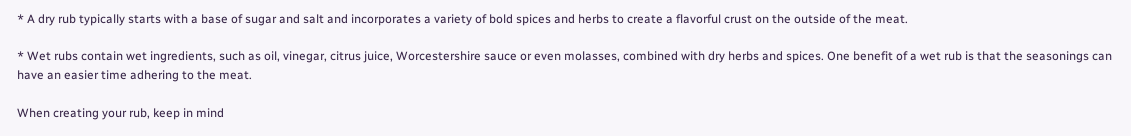* A dry rub typically starts with a base of sugar and salt and incorporates a variety of bold spices and herbs to create a flavorful crust on the outside of the meat.

* Wet rubs contain wet ingredients, such as oil, vinegar, citrus juice, Worcestershire sauce or even molasses, combined with dry herbs and spices. One benefit of a wet rub is that the seasonings can have an easier time adhering to the meat.

When creating your rub, keep in mind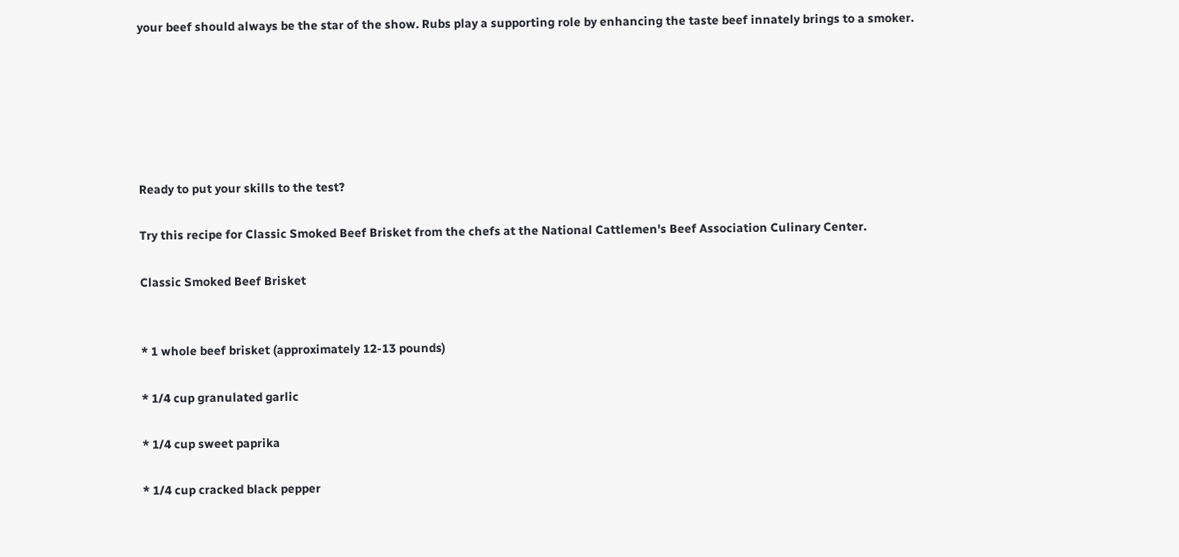your beef should always be the star of the show. Rubs play a supporting role by enhancing the taste beef innately brings to a smoker.






Ready to put your skills to the test?

Try this recipe for Classic Smoked Beef Brisket from the chefs at the National Cattlemen's Beef Association Culinary Center.

Classic Smoked Beef Brisket


* 1 whole beef brisket (approximately 12-13 pounds)

* 1/4 cup granulated garlic

* 1/4 cup sweet paprika

* 1/4 cup cracked black pepper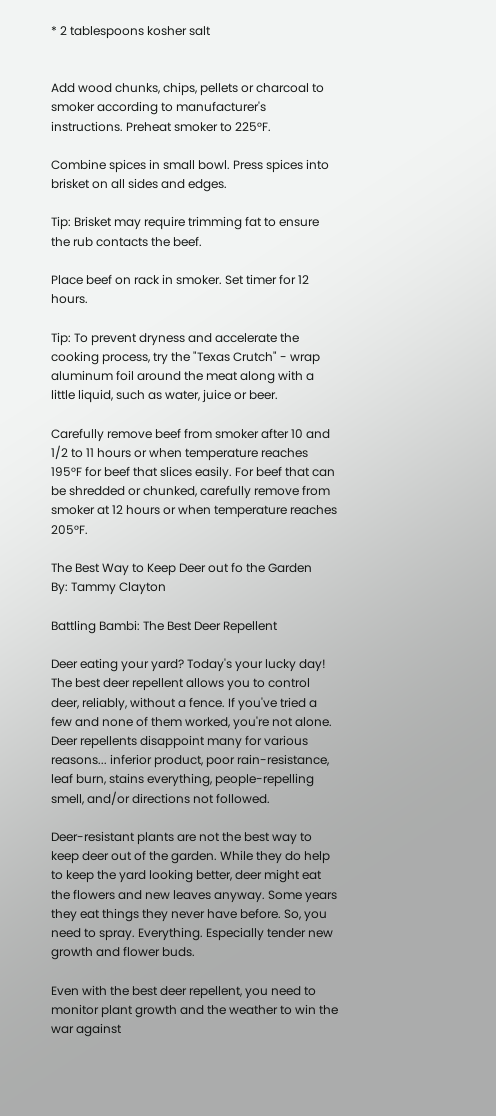* 2 tablespoons kosher salt


Add wood chunks, chips, pellets or charcoal to smoker according to manufacturer's instructions. Preheat smoker to 225°F.

Combine spices in small bowl. Press spices into brisket on all sides and edges.

Tip: Brisket may require trimming fat to ensure the rub contacts the beef.

Place beef on rack in smoker. Set timer for 12 hours.

Tip: To prevent dryness and accelerate the cooking process, try the "Texas Crutch" - wrap aluminum foil around the meat along with a little liquid, such as water, juice or beer.

Carefully remove beef from smoker after 10 and 1/2 to 11 hours or when temperature reaches 195°F for beef that slices easily. For beef that can be shredded or chunked, carefully remove from smoker at 12 hours or when temperature reaches 205°F.

The Best Way to Keep Deer out fo the Garden
By: Tammy Clayton

Battling Bambi: The Best Deer Repellent

Deer eating your yard? Today's your lucky day! The best deer repellent allows you to control deer, reliably, without a fence. If you've tried a few and none of them worked, you're not alone. Deer repellents disappoint many for various reasons... inferior product, poor rain-resistance, leaf burn, stains everything, people-repelling smell, and/or directions not followed.

Deer-resistant plants are not the best way to keep deer out of the garden. While they do help to keep the yard looking better, deer might eat the flowers and new leaves anyway. Some years they eat things they never have before. So, you need to spray. Everything. Especially tender new growth and flower buds.

Even with the best deer repellent, you need to monitor plant growth and the weather to win the war against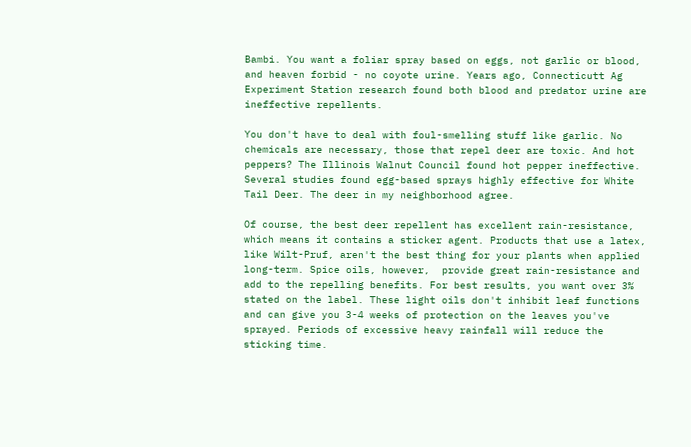Bambi. You want a foliar spray based on eggs, not garlic or blood, and heaven forbid - no coyote urine. Years ago, Connecticutt Ag Experiment Station research found both blood and predator urine are ineffective repellents.

You don't have to deal with foul-smelling stuff like garlic. No chemicals are necessary, those that repel deer are toxic. And hot peppers? The Illinois Walnut Council found hot pepper ineffective. Several studies found egg-based sprays highly effective for White Tail Deer. The deer in my neighborhood agree.

Of course, the best deer repellent has excellent rain-resistance, which means it contains a sticker agent. Products that use a latex, like Wilt-Pruf, aren't the best thing for your plants when applied long-term. Spice oils, however,  provide great rain-resistance and add to the repelling benefits. For best results, you want over 3% stated on the label. These light oils don't inhibit leaf functions and can give you 3-4 weeks of protection on the leaves you've sprayed. Periods of excessive heavy rainfall will reduce the sticking time.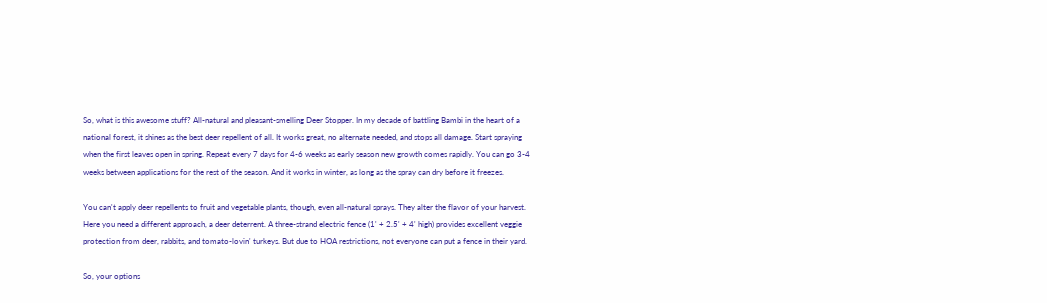So, what is this awesome stuff? All-natural and pleasant-smelling Deer Stopper. In my decade of battling Bambi in the heart of a national forest, it shines as the best deer repellent of all. It works great, no alternate needed, and stops all damage. Start spraying when the first leaves open in spring. Repeat every 7 days for 4-6 weeks as early season new growth comes rapidly. You can go 3-4 weeks between applications for the rest of the season. And it works in winter, as long as the spray can dry before it freezes.

You can't apply deer repellents to fruit and vegetable plants, though, even all-natural sprays. They alter the flavor of your harvest. Here you need a different approach, a deer deterrent. A three-strand electric fence (1' + 2.5' + 4' high) provides excellent veggie protection from deer, rabbits, and tomato-lovin' turkeys. But due to HOA restrictions, not everyone can put a fence in their yard.

So, your options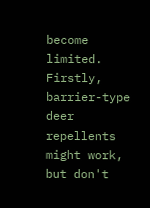become limited. Firstly, barrier-type deer repellents might work, but don't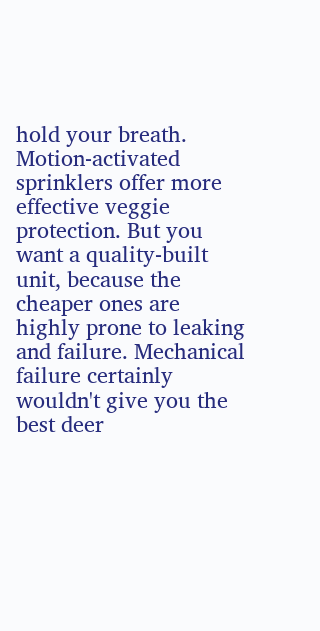hold your breath. Motion-activated sprinklers offer more effective veggie protection. But you want a quality-built unit, because the cheaper ones are highly prone to leaking and failure. Mechanical failure certainly wouldn't give you the best deer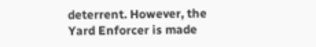deterrent. However, the Yard Enforcer is made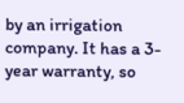by an irrigation company. It has a 3-year warranty, so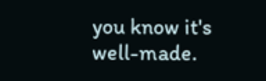you know it's well-made.